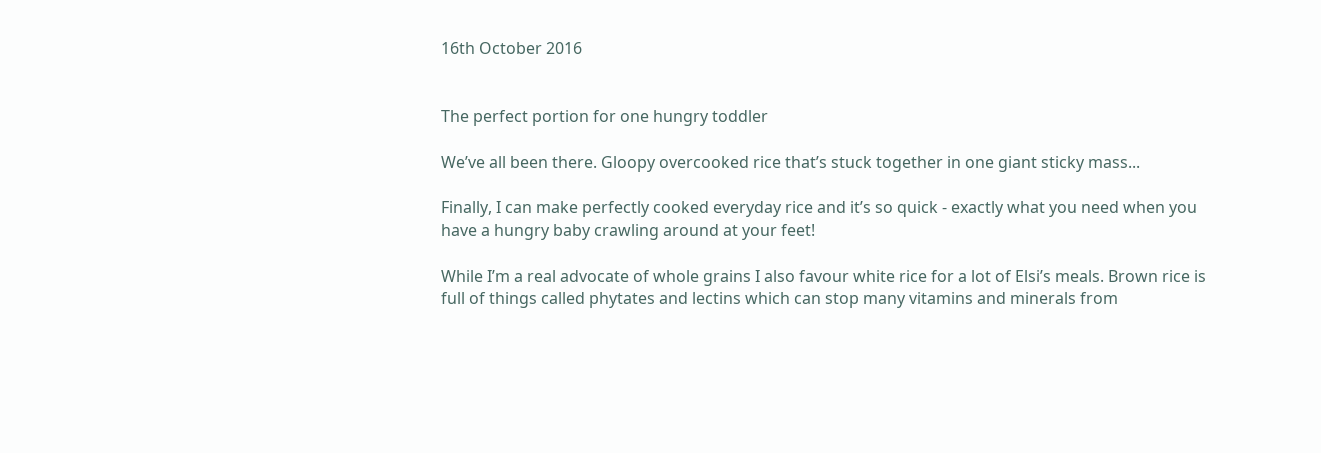16th October 2016


The perfect portion for one hungry toddler

We’ve all been there. Gloopy overcooked rice that’s stuck together in one giant sticky mass...

Finally, I can make perfectly cooked everyday rice and it’s so quick - exactly what you need when you have a hungry baby crawling around at your feet!

While I’m a real advocate of whole grains I also favour white rice for a lot of Elsi’s meals. Brown rice is full of things called phytates and lectins which can stop many vitamins and minerals from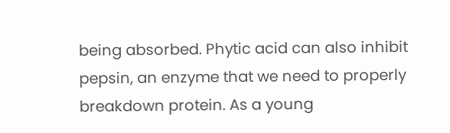being absorbed. Phytic acid can also inhibit pepsin, an enzyme that we need to properly breakdown protein. As a young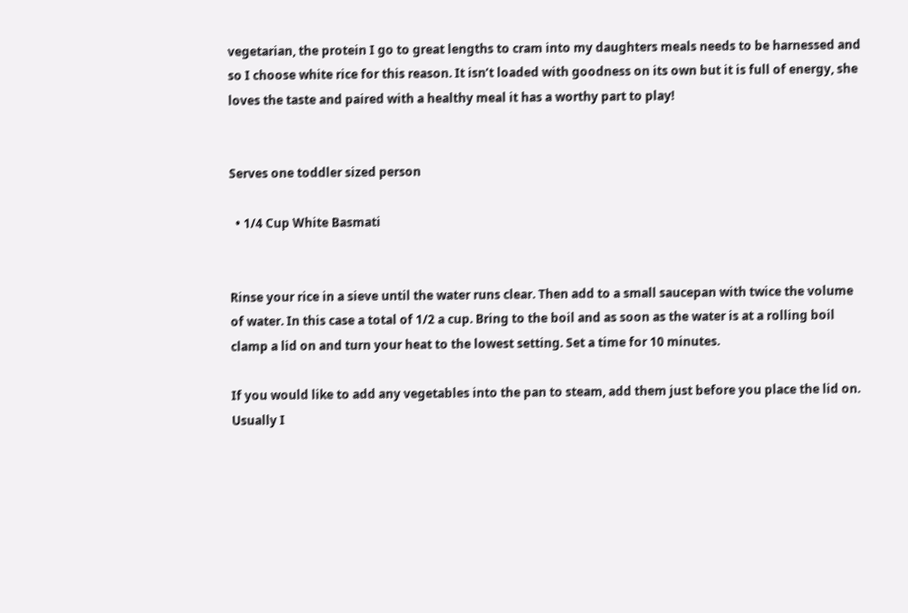vegetarian, the protein I go to great lengths to cram into my daughters meals needs to be harnessed and so I choose white rice for this reason. It isn’t loaded with goodness on its own but it is full of energy, she loves the taste and paired with a healthy meal it has a worthy part to play!


Serves one toddler sized person

  • 1/4 Cup White Basmati


Rinse your rice in a sieve until the water runs clear. Then add to a small saucepan with twice the volume of water. In this case a total of 1/2 a cup. Bring to the boil and as soon as the water is at a rolling boil clamp a lid on and turn your heat to the lowest setting. Set a time for 10 minutes.

If you would like to add any vegetables into the pan to steam, add them just before you place the lid on. Usually I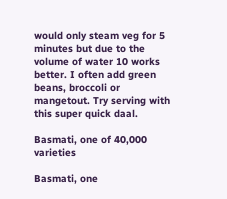would only steam veg for 5 minutes but due to the volume of water 10 works better. I often add green beans, broccoli or mangetout. Try serving with this super quick daal.

Basmati, one of 40,000 varieties

Basmati, one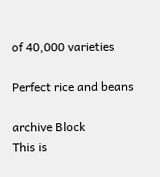of 40,000 varieties

Perfect rice and beans

archive Block
This is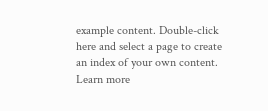example content. Double-click here and select a page to create an index of your own content. Learn more